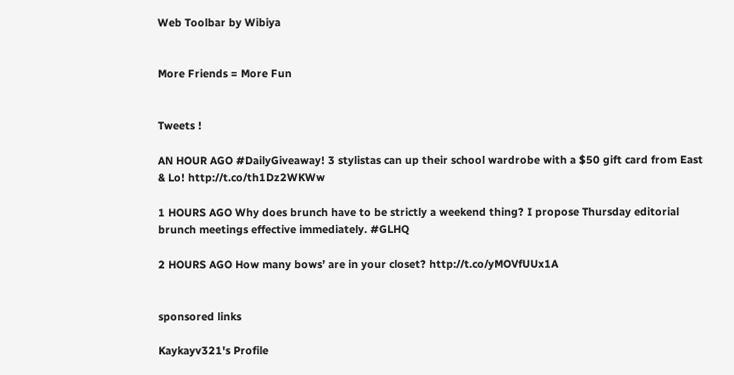Web Toolbar by Wibiya


More Friends = More Fun


Tweets !

AN HOUR AGO #DailyGiveaway! 3 stylistas can up their school wardrobe with a $50 gift card from East & Lo! http://t.co/th1Dz2WKWw

1 HOURS AGO Why does brunch have to be strictly a weekend thing? I propose Thursday editorial brunch meetings effective immediately. #GLHQ

2 HOURS AGO How many bows’ are in your closet? http://t.co/yMOVfUUx1A


sponsored links

Kaykayv321's Profile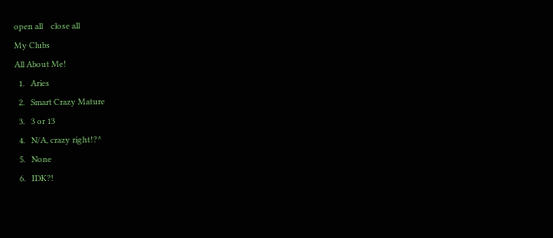open all    close all
My Clubs
All About Me!
  1.   Aries
  2.   Smart Crazy Mature
  3.   3 or 13
  4.   N/A, crazy right!?^
  5.   None
  6.   IDK?!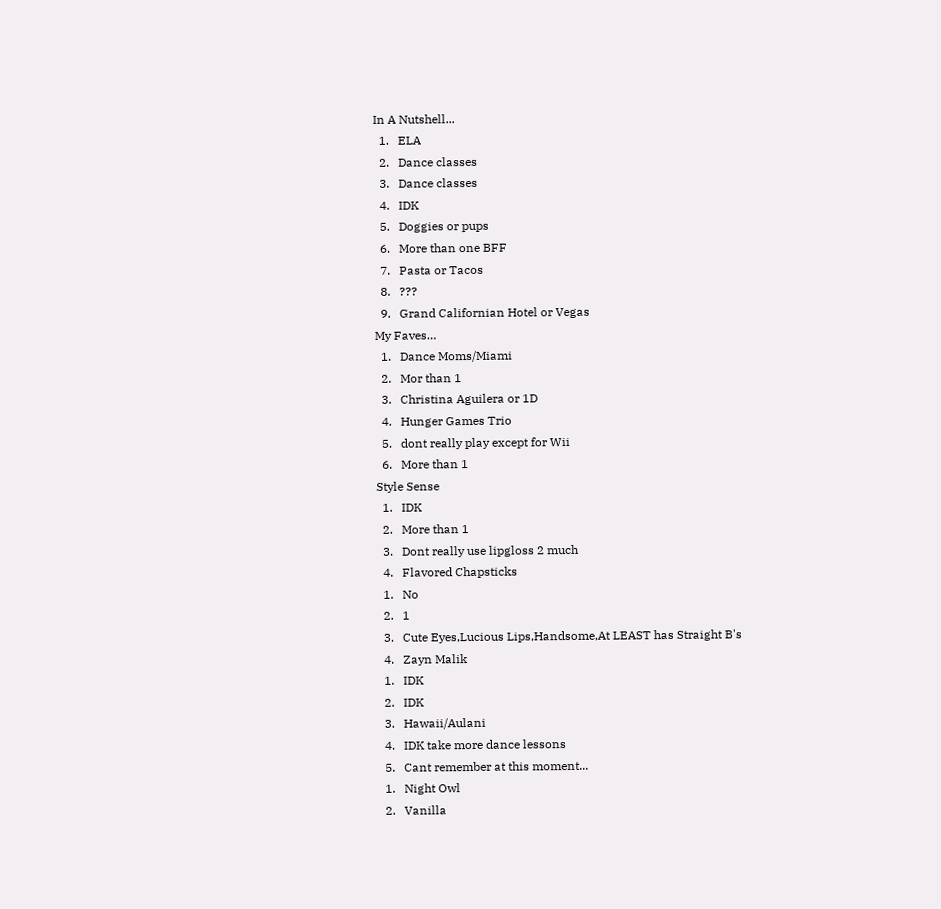In A Nutshell...
  1.   ELA
  2.   Dance classes
  3.   Dance classes
  4.   IDK
  5.   Doggies or pups
  6.   More than one BFF
  7.   Pasta or Tacos
  8.   ???
  9.   Grand Californian Hotel or Vegas
My Faves…
  1.   Dance Moms/Miami
  2.   Mor than 1
  3.   Christina Aguilera or 1D
  4.   Hunger Games Trio
  5.   dont really play except for Wii
  6.   More than 1
Style Sense
  1.   IDK
  2.   More than 1
  3.   Dont really use lipgloss 2 much
  4.   Flavored Chapsticks
  1.   No
  2.   1
  3.   Cute Eyes,Lucious Lips,Handsome,At LEAST has Straight B's
  4.   Zayn Malik
  1.   IDK
  2.   IDK
  3.   Hawaii/Aulani
  4.   IDK take more dance lessons
  5.   Cant remember at this moment...
  1.   Night Owl
  2.   Vanilla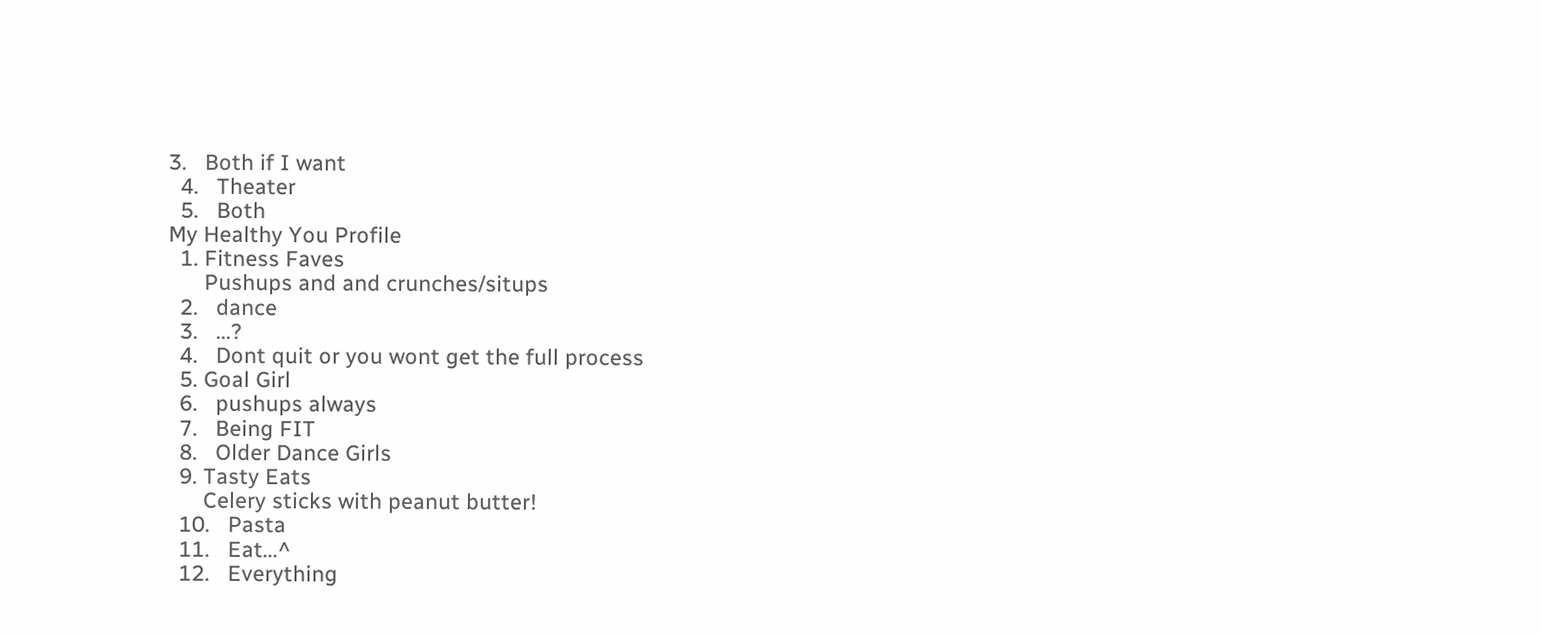3.   Both if I want
  4.   Theater
  5.   Both
My Healthy You Profile
  1. Fitness Faves
      Pushups and and crunches/situps
  2.   dance
  3.   ...?
  4.   Dont quit or you wont get the full process
  5. Goal Girl
  6.   pushups always
  7.   Being FIT
  8.   Older Dance Girls
  9. Tasty Eats
      Celery sticks with peanut butter!
  10.   Pasta
  11.   Eat...^
  12.   Everything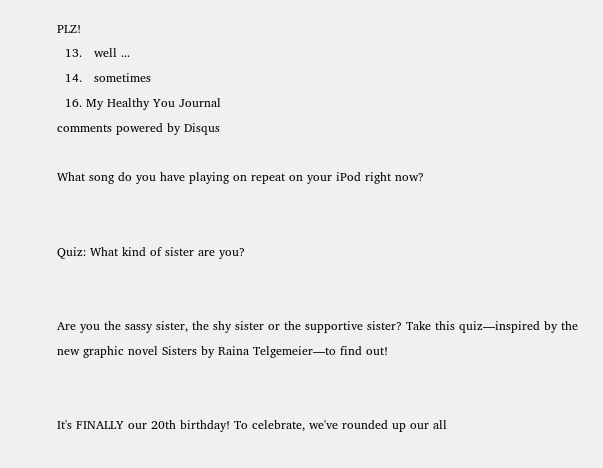PLZ!
  13.   well ...
  14.   sometimes
  16. My Healthy You Journal
comments powered by Disqus

What song do you have playing on repeat on your iPod right now?


Quiz: What kind of sister are you?


Are you the sassy sister, the shy sister or the supportive sister? Take this quiz—inspired by the new graphic novel Sisters by Raina Telgemeier—to find out!


It's FINALLY our 20th birthday! To celebrate, we've rounded up our all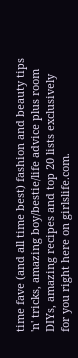time fave (and all time best) fashion and beauty tips 'n' tricks, amazing boy/bestie/life advice plus room DIYs, amazing recipes and top 20 lists exclusively for you right here on girlslife.com.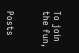To join the fun,


Posts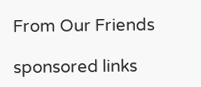From Our Friends

sponsored links